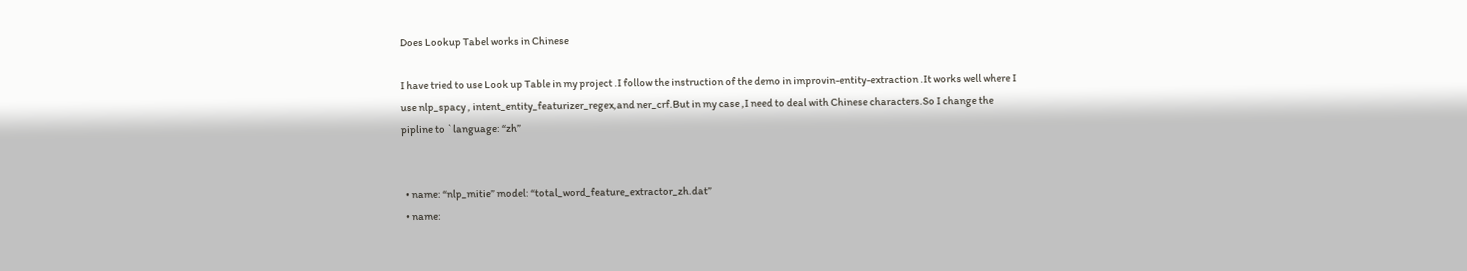Does Lookup Tabel works in Chinese

I have tried to use Look up Table in my project .I follow the instruction of the demo in improvin-entity-extraction .It works well where I use nlp_spacy , intent_entity_featurizer_regex,and ner_crf.But in my case ,I need to deal with Chinese characters.So I change the pipline to `language: “zh”


  • name: “nlp_mitie” model: “total_word_feature_extractor_zh.dat”
  • name: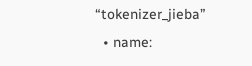“tokenizer_jieba”
  • name: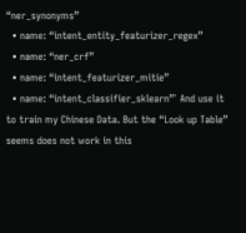“ner_synonyms”
  • name: “intent_entity_featurizer_regex”
  • name: “ner_crf”
  • name: “intent_featurizer_mitie”
  • name: “intent_classifier_sklearn”` And use it to train my Chinese Data. But the “Look up Table” seems does not work in this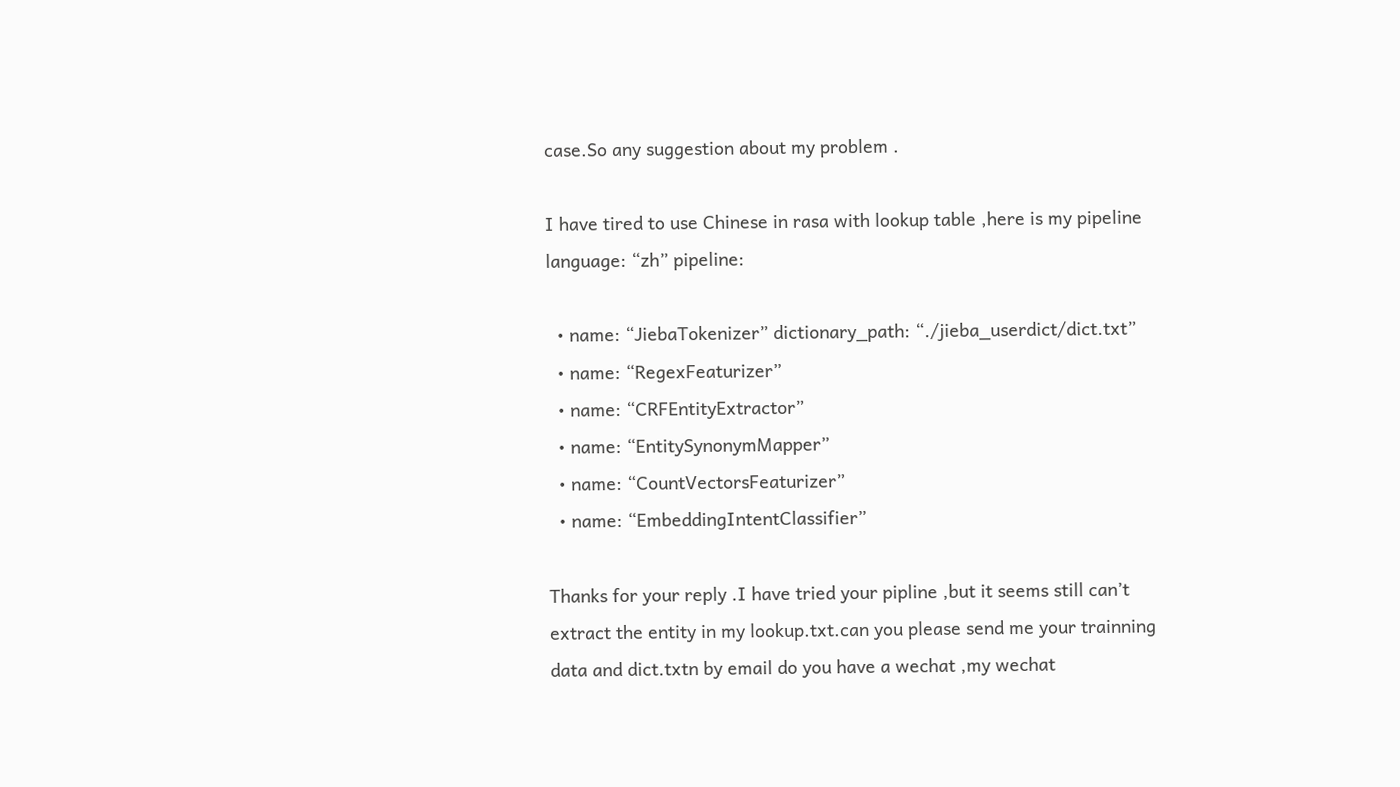case.So any suggestion about my problem .

I have tired to use Chinese in rasa with lookup table ,here is my pipeline language: “zh” pipeline:

  • name: “JiebaTokenizer” dictionary_path: “./jieba_userdict/dict.txt”
  • name: “RegexFeaturizer”
  • name: “CRFEntityExtractor”
  • name: “EntitySynonymMapper”
  • name: “CountVectorsFeaturizer”
  • name: “EmbeddingIntentClassifier”

Thanks for your reply .I have tried your pipline ,but it seems still can’t extract the entity in my lookup.txt.can you please send me your trainning data and dict.txtn by email do you have a wechat ,my wechat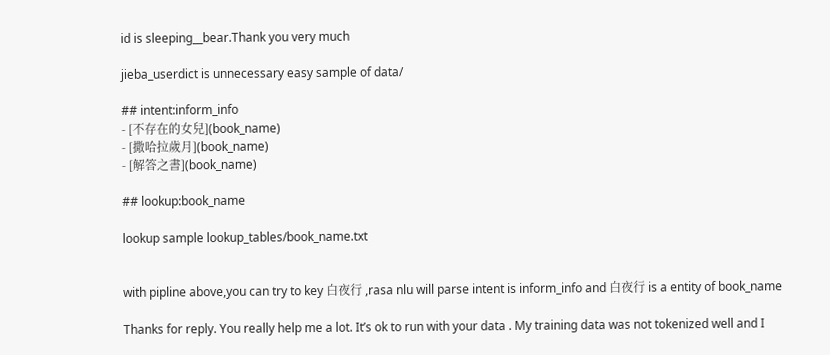id is sleeping__bear.Thank you very much

jieba_userdict is unnecessary easy sample of data/

## intent:inform_info
- [不存在的女兒](book_name)
- [撒哈拉歲月](book_name)
- [解答之書](book_name)

## lookup:book_name

lookup sample lookup_tables/book_name.txt


with pipline above,you can try to key 白夜行 ,rasa nlu will parse intent is inform_info and 白夜行 is a entity of book_name

Thanks for reply. You really help me a lot. It’s ok to run with your data . My training data was not tokenized well and I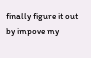finally figure it out by impove my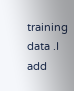training data .I add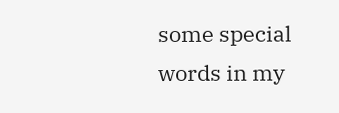some special words in my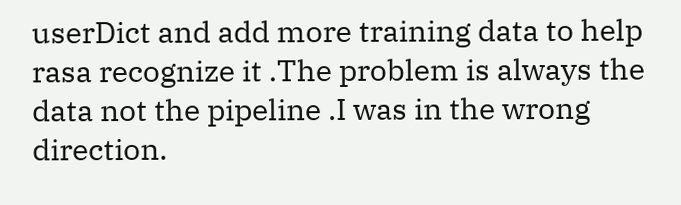userDict and add more training data to help rasa recognize it .The problem is always the data not the pipeline .I was in the wrong direction.